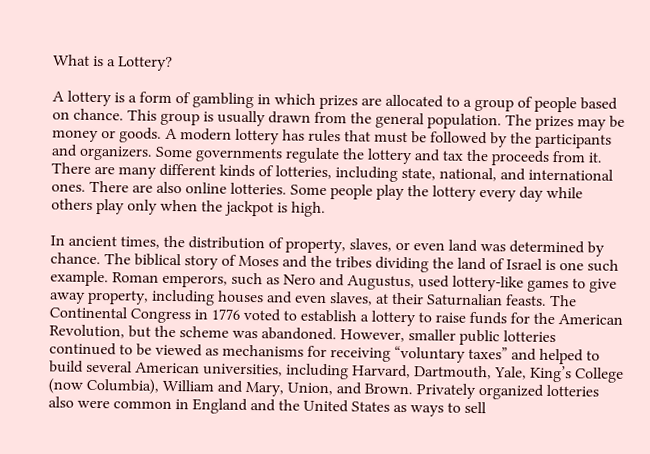What is a Lottery?

A lottery is a form of gambling in which prizes are allocated to a group of people based on chance. This group is usually drawn from the general population. The prizes may be money or goods. A modern lottery has rules that must be followed by the participants and organizers. Some governments regulate the lottery and tax the proceeds from it. There are many different kinds of lotteries, including state, national, and international ones. There are also online lotteries. Some people play the lottery every day while others play only when the jackpot is high.

In ancient times, the distribution of property, slaves, or even land was determined by chance. The biblical story of Moses and the tribes dividing the land of Israel is one such example. Roman emperors, such as Nero and Augustus, used lottery-like games to give away property, including houses and even slaves, at their Saturnalian feasts. The Continental Congress in 1776 voted to establish a lottery to raise funds for the American Revolution, but the scheme was abandoned. However, smaller public lotteries continued to be viewed as mechanisms for receiving “voluntary taxes” and helped to build several American universities, including Harvard, Dartmouth, Yale, King’s College (now Columbia), William and Mary, Union, and Brown. Privately organized lotteries also were common in England and the United States as ways to sell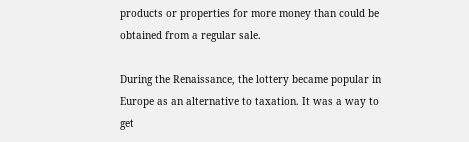products or properties for more money than could be obtained from a regular sale.

During the Renaissance, the lottery became popular in Europe as an alternative to taxation. It was a way to get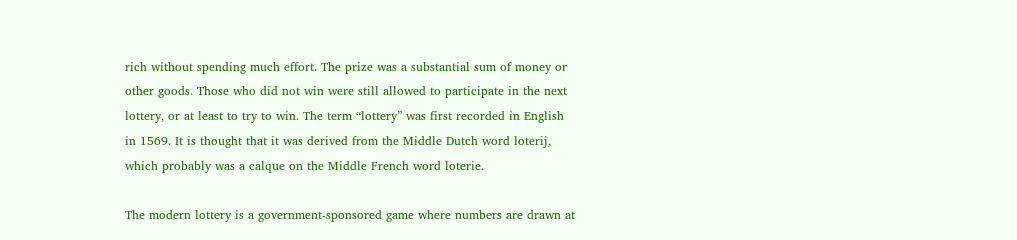rich without spending much effort. The prize was a substantial sum of money or other goods. Those who did not win were still allowed to participate in the next lottery, or at least to try to win. The term “lottery” was first recorded in English in 1569. It is thought that it was derived from the Middle Dutch word loterij, which probably was a calque on the Middle French word loterie.

The modern lottery is a government-sponsored game where numbers are drawn at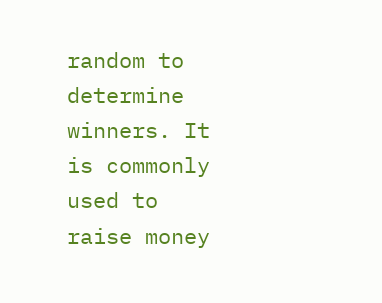random to determine winners. It is commonly used to raise money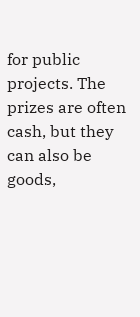for public projects. The prizes are often cash, but they can also be goods,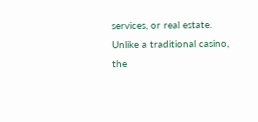services, or real estate. Unlike a traditional casino, the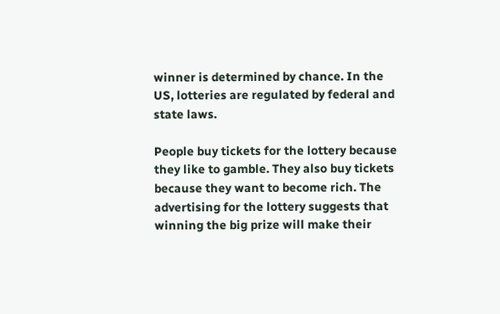winner is determined by chance. In the US, lotteries are regulated by federal and state laws.

People buy tickets for the lottery because they like to gamble. They also buy tickets because they want to become rich. The advertising for the lottery suggests that winning the big prize will make their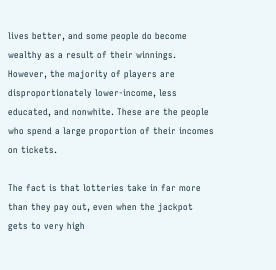lives better, and some people do become wealthy as a result of their winnings. However, the majority of players are disproportionately lower-income, less educated, and nonwhite. These are the people who spend a large proportion of their incomes on tickets.

The fact is that lotteries take in far more than they pay out, even when the jackpot gets to very high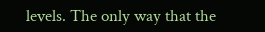levels. The only way that the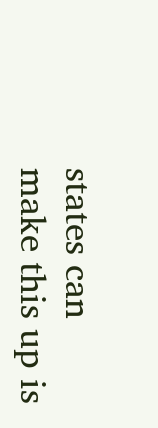states can make this up is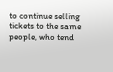to continue selling tickets to the same people, who tend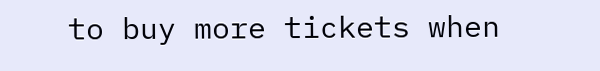to buy more tickets when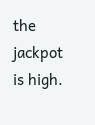the jackpot is high.